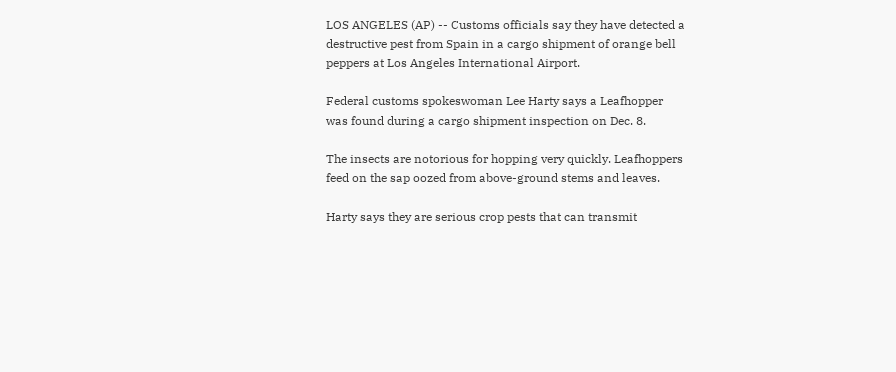LOS ANGELES (AP) -- Customs officials say they have detected a destructive pest from Spain in a cargo shipment of orange bell peppers at Los Angeles International Airport.

Federal customs spokeswoman Lee Harty says a Leafhopper was found during a cargo shipment inspection on Dec. 8.

The insects are notorious for hopping very quickly. Leafhoppers feed on the sap oozed from above-ground stems and leaves.

Harty says they are serious crop pests that can transmit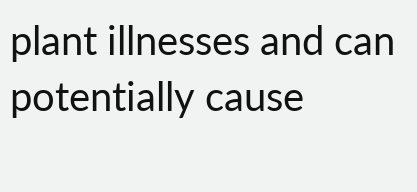plant illnesses and can potentially cause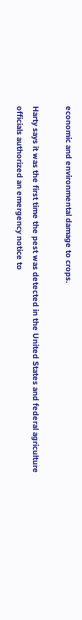economic and environmental damage to crops.

Harty says it was the first time the pest was detected in the United States and federal agriculture officials authorized an emergency notice to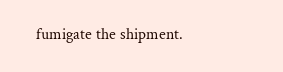fumigate the shipment.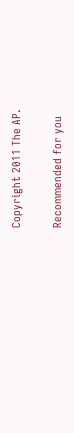Copyright 2011 The AP.

Recommended for you